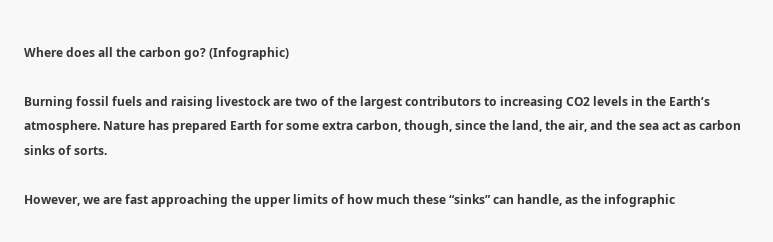Where does all the carbon go? (Infographic)

Burning fossil fuels and raising livestock are two of the largest contributors to increasing CO2 levels in the Earth’s atmosphere. Nature has prepared Earth for some extra carbon, though, since the land, the air, and the sea act as carbon sinks of sorts.

However, we are fast approaching the upper limits of how much these “sinks” can handle, as the infographic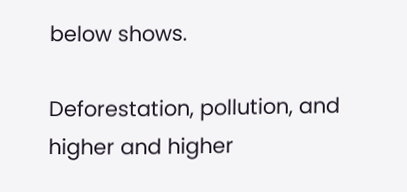below shows.

Deforestation, pollution, and higher and higher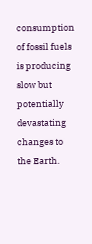consumption of fossil fuels is producing slow but potentially devastating changes to the Earth.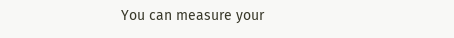You can measure your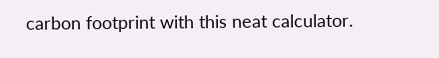carbon footprint with this neat calculator.